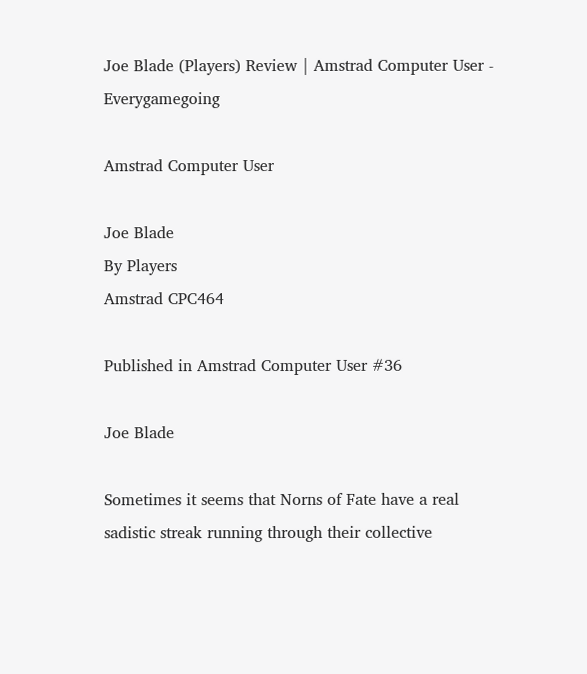Joe Blade (Players) Review | Amstrad Computer User - Everygamegoing

Amstrad Computer User

Joe Blade
By Players
Amstrad CPC464

Published in Amstrad Computer User #36

Joe Blade

Sometimes it seems that Norns of Fate have a real sadistic streak running through their collective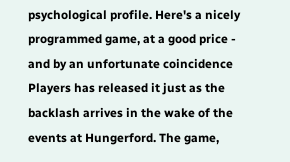psychological profile. Here's a nicely programmed game, at a good price - and by an unfortunate coincidence Players has released it just as the backlash arrives in the wake of the events at Hungerford. The game,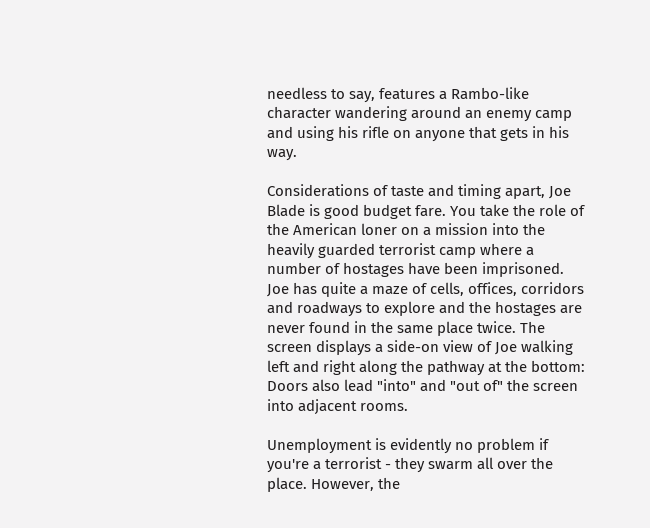needless to say, features a Rambo-like character wandering around an enemy camp and using his rifle on anyone that gets in his way.

Considerations of taste and timing apart, Joe Blade is good budget fare. You take the role of the American loner on a mission into the heavily guarded terrorist camp where a number of hostages have been imprisoned. Joe has quite a maze of cells, offices, corridors and roadways to explore and the hostages are never found in the same place twice. The screen displays a side-on view of Joe walking left and right along the pathway at the bottom: Doors also lead "into" and "out of" the screen into adjacent rooms.

Unemployment is evidently no problem if you're a terrorist - they swarm all over the place. However, the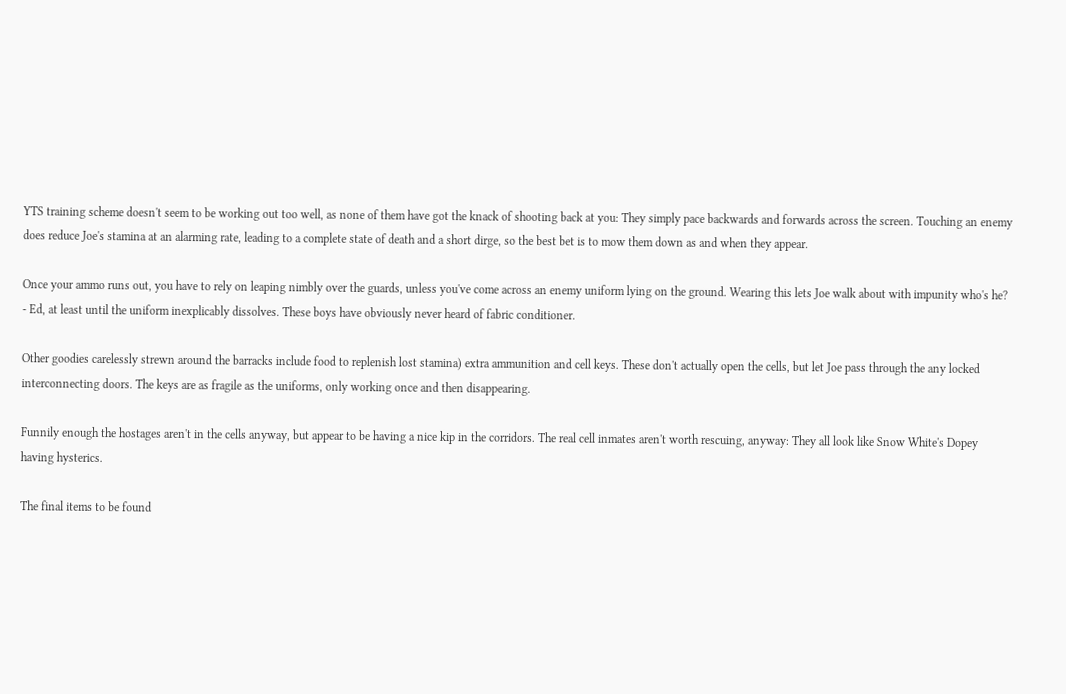YTS training scheme doesn't seem to be working out too well, as none of them have got the knack of shooting back at you: They simply pace backwards and forwards across the screen. Touching an enemy does reduce Joe's stamina at an alarming rate, leading to a complete state of death and a short dirge, so the best bet is to mow them down as and when they appear.

Once your ammo runs out, you have to rely on leaping nimbly over the guards, unless you've come across an enemy uniform lying on the ground. Wearing this lets Joe walk about with impunity who's he? - Ed, at least until the uniform inexplicably dissolves. These boys have obviously never heard of fabric conditioner.

Other goodies carelessly strewn around the barracks include food to replenish lost stamina) extra ammunition and cell keys. These don't actually open the cells, but let Joe pass through the any locked interconnecting doors. The keys are as fragile as the uniforms, only working once and then disappearing.

Funnily enough the hostages aren't in the cells anyway, but appear to be having a nice kip in the corridors. The real cell inmates aren't worth rescuing, anyway: They all look like Snow White's Dopey having hysterics.

The final items to be found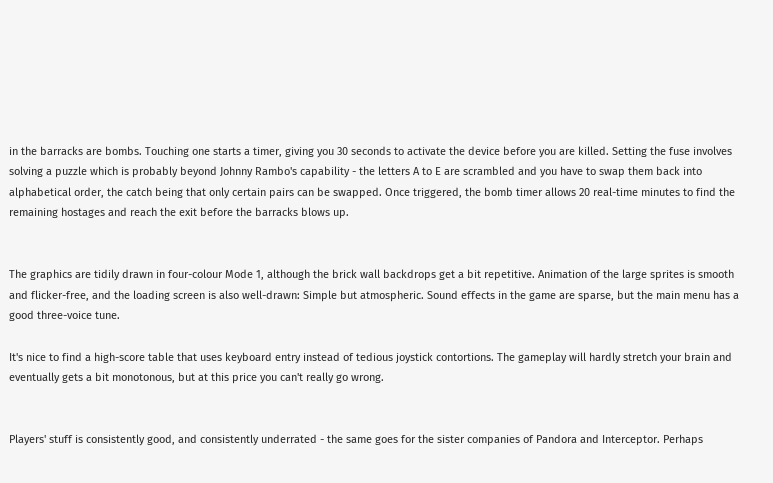in the barracks are bombs. Touching one starts a timer, giving you 30 seconds to activate the device before you are killed. Setting the fuse involves solving a puzzle which is probably beyond Johnny Rambo's capability - the letters A to E are scrambled and you have to swap them back into alphabetical order, the catch being that only certain pairs can be swapped. Once triggered, the bomb timer allows 20 real-time minutes to find the remaining hostages and reach the exit before the barracks blows up.


The graphics are tidily drawn in four-colour Mode 1, although the brick wall backdrops get a bit repetitive. Animation of the large sprites is smooth and flicker-free, and the loading screen is also well-drawn: Simple but atmospheric. Sound effects in the game are sparse, but the main menu has a good three-voice tune.

It's nice to find a high-score table that uses keyboard entry instead of tedious joystick contortions. The gameplay will hardly stretch your brain and eventually gets a bit monotonous, but at this price you can't really go wrong.


Players' stuff is consistently good, and consistently underrated - the same goes for the sister companies of Pandora and Interceptor. Perhaps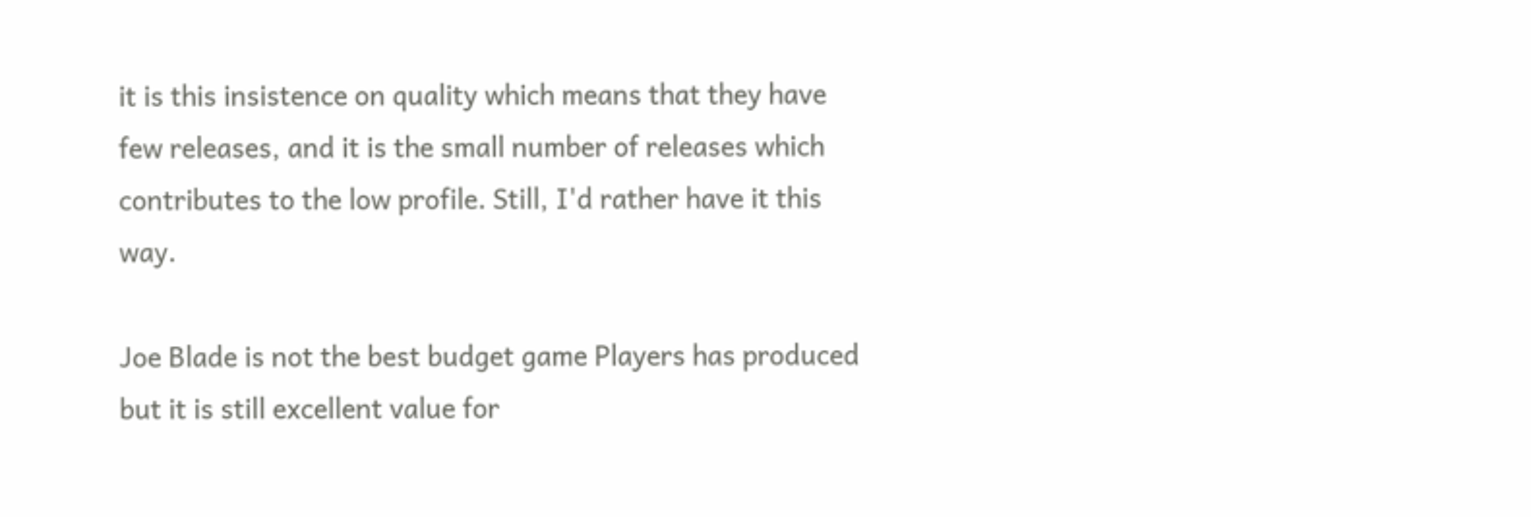it is this insistence on quality which means that they have few releases, and it is the small number of releases which contributes to the low profile. Still, I'd rather have it this way.

Joe Blade is not the best budget game Players has produced but it is still excellent value for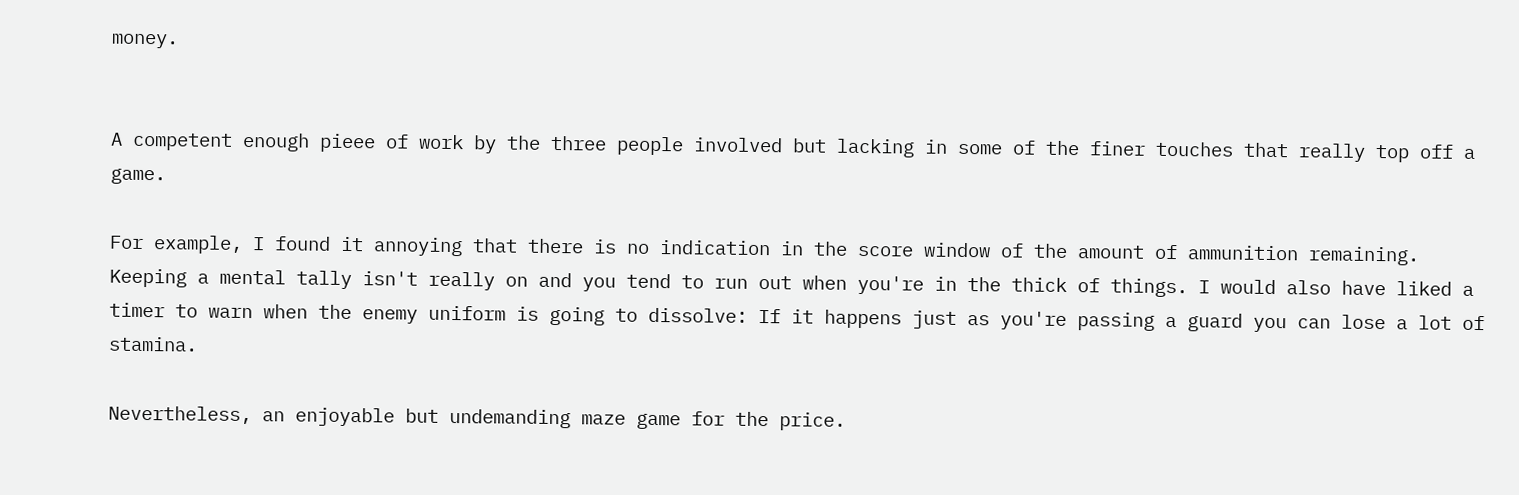money.


A competent enough pieee of work by the three people involved but lacking in some of the finer touches that really top off a game.

For example, I found it annoying that there is no indication in the score window of the amount of ammunition remaining. Keeping a mental tally isn't really on and you tend to run out when you're in the thick of things. I would also have liked a timer to warn when the enemy uniform is going to dissolve: If it happens just as you're passing a guard you can lose a lot of stamina.

Nevertheless, an enjoyable but undemanding maze game for the price.